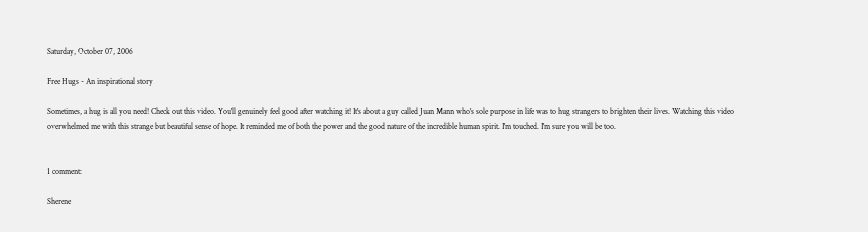Saturday, October 07, 2006

Free Hugs - An inspirational story

Sometimes, a hug is all you need! Check out this video. You'll genuinely feel good after watching it! It's about a guy called Juan Mann who's sole purpose in life was to hug strangers to brighten their lives. Watching this video overwhelmed me with this strange but beautiful sense of hope. It reminded me of both the power and the good nature of the incredible human spirit. I'm touched. I'm sure you will be too.


1 comment:

Sherene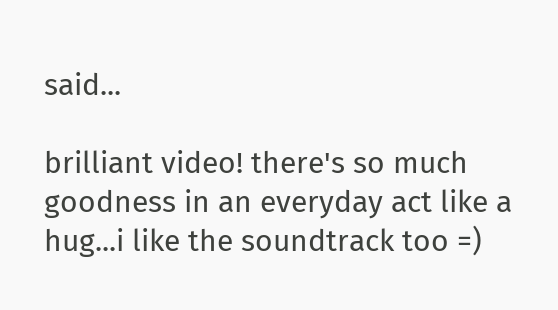said...

brilliant video! there's so much goodness in an everyday act like a hug...i like the soundtrack too =)